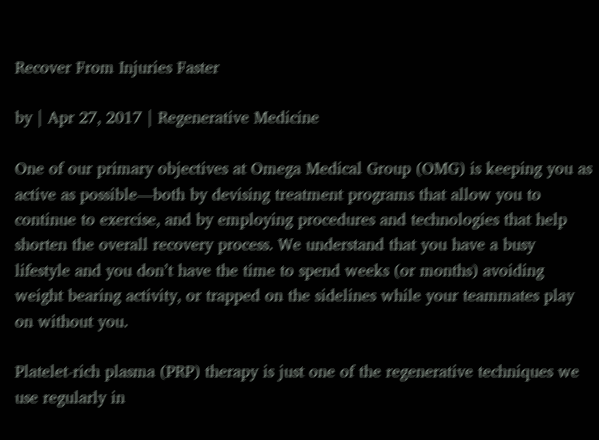Recover From Injuries Faster

by | Apr 27, 2017 | Regenerative Medicine

One of our primary objectives at Omega Medical Group (OMG) is keeping you as active as possible—both by devising treatment programs that allow you to continue to exercise, and by employing procedures and technologies that help shorten the overall recovery process. We understand that you have a busy lifestyle and you don’t have the time to spend weeks (or months) avoiding weight bearing activity, or trapped on the sidelines while your teammates play on without you.

Platelet-rich plasma (PRP) therapy is just one of the regenerative techniques we use regularly in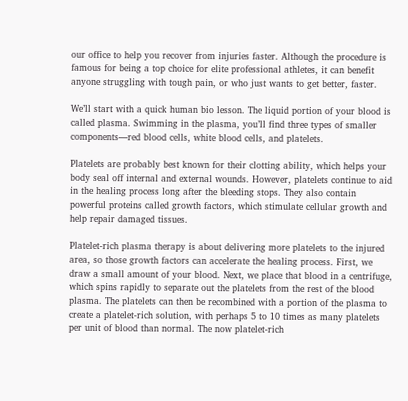our office to help you recover from injuries faster. Although the procedure is famous for being a top choice for elite professional athletes, it can benefit anyone struggling with tough pain, or who just wants to get better, faster.

We’ll start with a quick human bio lesson. The liquid portion of your blood is called plasma. Swimming in the plasma, you’ll find three types of smaller components—red blood cells, white blood cells, and platelets.

Platelets are probably best known for their clotting ability, which helps your body seal off internal and external wounds. However, platelets continue to aid in the healing process long after the bleeding stops. They also contain powerful proteins called growth factors, which stimulate cellular growth and help repair damaged tissues.

Platelet-rich plasma therapy is about delivering more platelets to the injured area, so those growth factors can accelerate the healing process. First, we draw a small amount of your blood. Next, we place that blood in a centrifuge, which spins rapidly to separate out the platelets from the rest of the blood plasma. The platelets can then be recombined with a portion of the plasma to create a platelet-rich solution, with perhaps 5 to 10 times as many platelets per unit of blood than normal. The now platelet-rich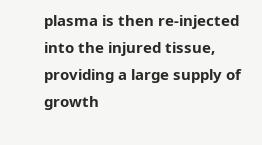plasma is then re-injected into the injured tissue, providing a large supply of growth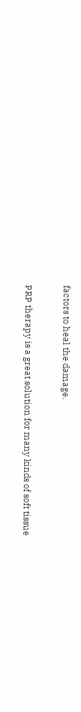factors to heal the damage.

PRP therapy is a great solution for many kinds of soft tissue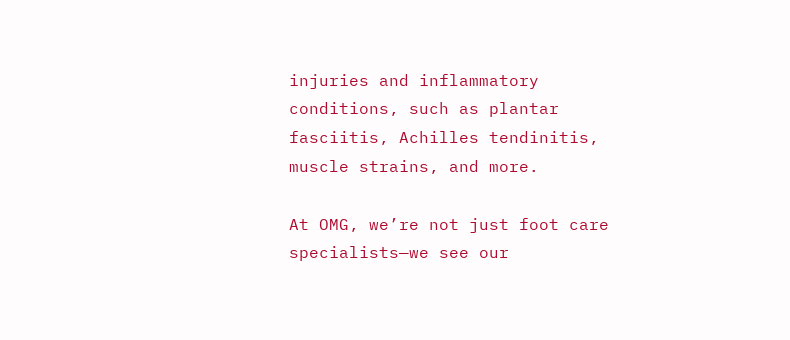injuries and inflammatory conditions, such as plantar fasciitis, Achilles tendinitis, muscle strains, and more.

At OMG, we’re not just foot care specialists—we see our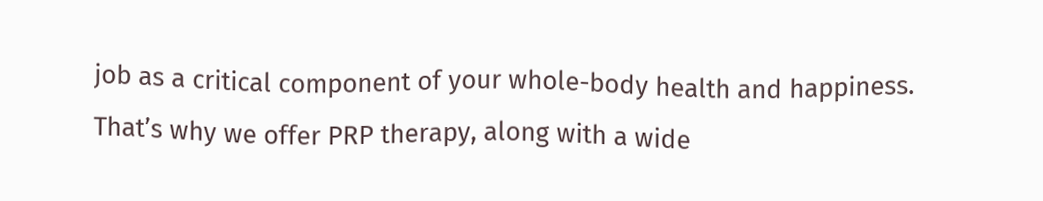job as a critical component of your whole-body health and happiness. That’s why we offer PRP therapy, along with a wide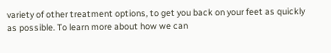variety of other treatment options, to get you back on your feet as quickly as possible. To learn more about how we can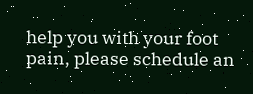help you with your foot pain, please schedule an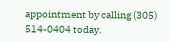appointment by calling (305) 514-0404 today.